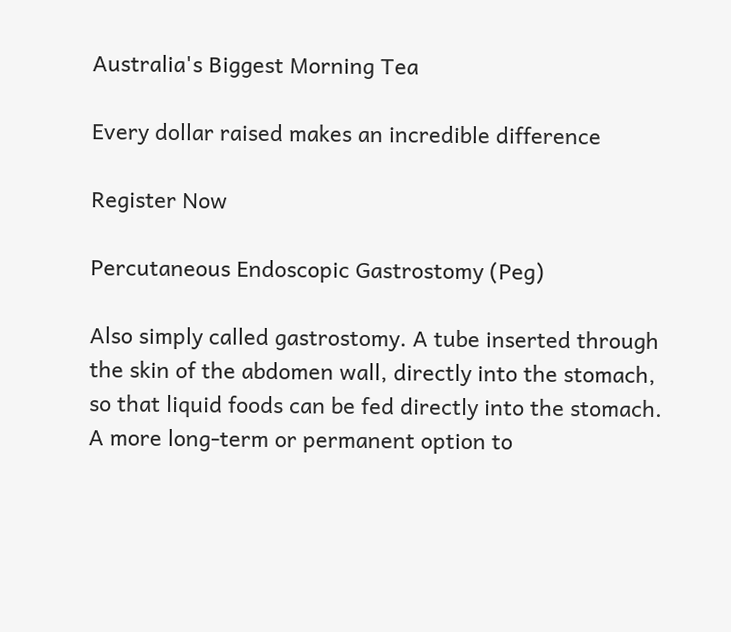Australia's Biggest Morning Tea

Every dollar raised makes an incredible difference

Register Now

Percutaneous Endoscopic Gastrostomy (Peg)

Also simply called gastrostomy. A tube inserted through the skin of the abdomen wall, directly into the stomach, so that liquid foods can be fed directly into the stomach. A more long-term or permanent option to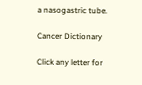a nasogastric tube.

Cancer Dictionary

Click any letter for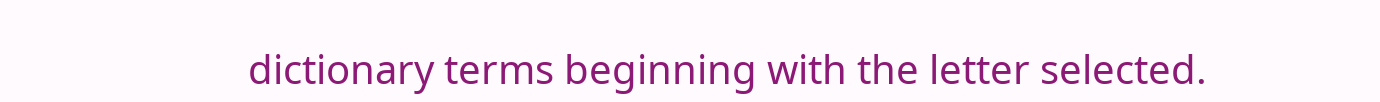dictionary terms beginning with the letter selected.